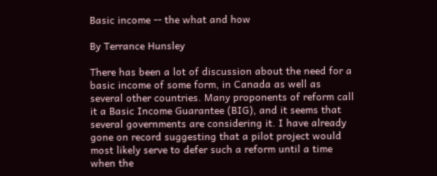Basic income -- the what and how

By Terrance Hunsley

There has been a lot of discussion about the need for a basic income of some form, in Canada as well as several other countries. Many proponents of reform call it a Basic Income Guarantee (BIG), and it seems that several governments are considering it. I have already gone on record suggesting that a pilot project would most likely serve to defer such a reform until a time when the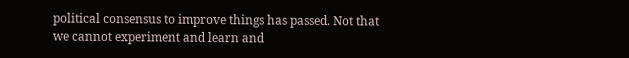political consensus to improve things has passed. Not that we cannot experiment and learn and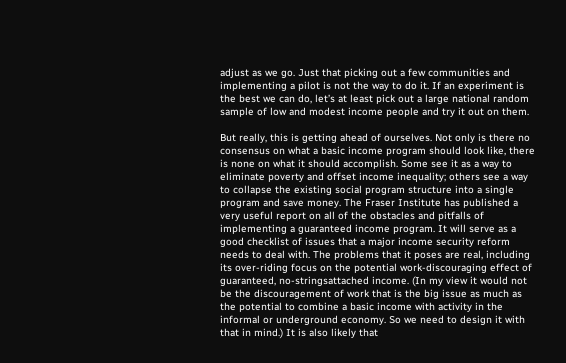adjust as we go. Just that picking out a few communities and implementing a pilot is not the way to do it. If an experiment is the best we can do, let’s at least pick out a large national random sample of low and modest income people and try it out on them.

But really, this is getting ahead of ourselves. Not only is there no consensus on what a basic income program should look like, there is none on what it should accomplish. Some see it as a way to eliminate poverty and offset income inequality; others see a way to collapse the existing social program structure into a single program and save money. The Fraser Institute has published a very useful report on all of the obstacles and pitfalls of implementing a guaranteed income program. It will serve as a good checklist of issues that a major income security reform needs to deal with. The problems that it poses are real, including its over-riding focus on the potential work-discouraging effect of guaranteed, no-stringsattached income. (In my view it would not be the discouragement of work that is the big issue as much as the potential to combine a basic income with activity in the informal or underground economy. So we need to design it with that in mind.) It is also likely that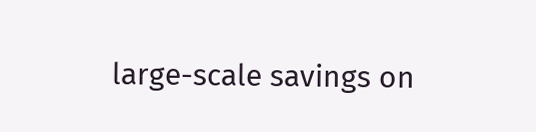large-scale savings on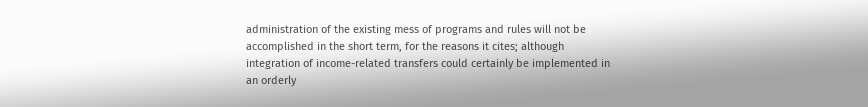administration of the existing mess of programs and rules will not be accomplished in the short term, for the reasons it cites; although integration of income-related transfers could certainly be implemented in an orderly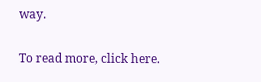way.

To read more, click here.